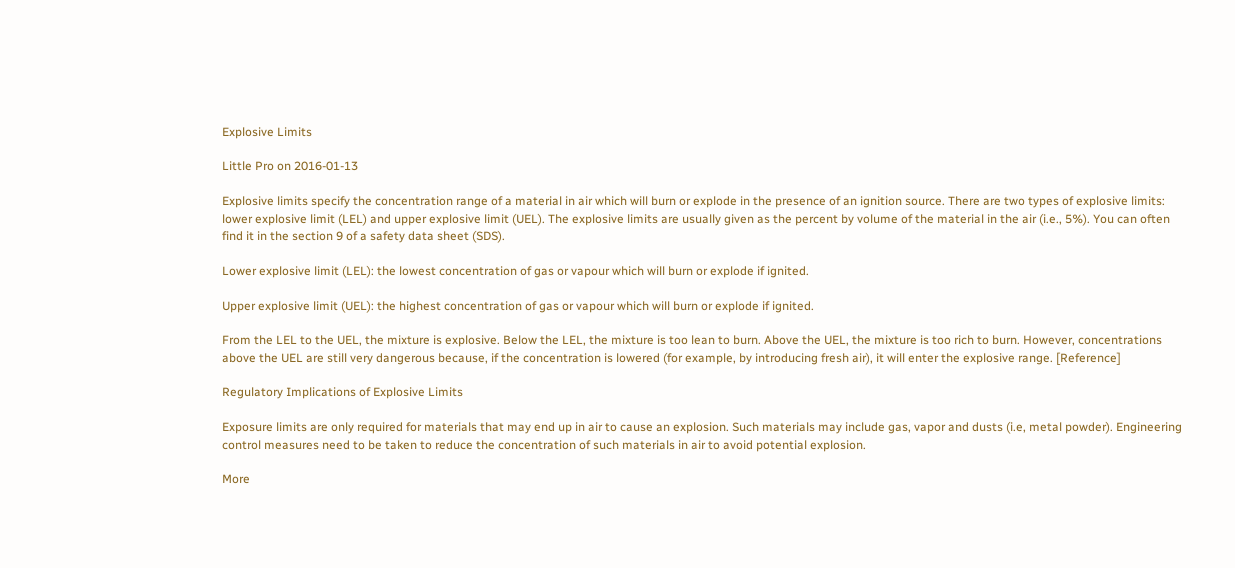Explosive Limits

Little Pro on 2016-01-13

Explosive limits specify the concentration range of a material in air which will burn or explode in the presence of an ignition source. There are two types of explosive limits: lower explosive limit (LEL) and upper explosive limit (UEL). The explosive limits are usually given as the percent by volume of the material in the air (i.e., 5%). You can often find it in the section 9 of a safety data sheet (SDS).

Lower explosive limit (LEL): the lowest concentration of gas or vapour which will burn or explode if ignited.

Upper explosive limit (UEL): the highest concentration of gas or vapour which will burn or explode if ignited.

From the LEL to the UEL, the mixture is explosive. Below the LEL, the mixture is too lean to burn. Above the UEL, the mixture is too rich to burn. However, concentrations above the UEL are still very dangerous because, if the concentration is lowered (for example, by introducing fresh air), it will enter the explosive range. [Reference]

Regulatory Implications of Explosive Limits

Exposure limits are only required for materials that may end up in air to cause an explosion. Such materials may include gas, vapor and dusts (i.e, metal powder). Engineering control measures need to be taken to reduce the concentration of such materials in air to avoid potential explosion.

More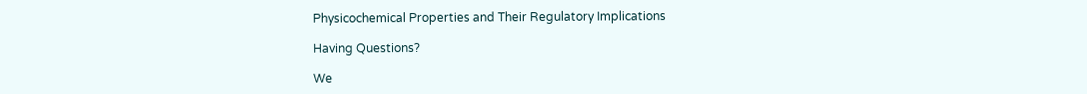Physicochemical Properties and Their Regulatory Implications

Having Questions?

We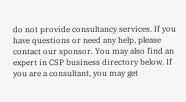do not provide consultancy services. If you have questions or need any help, please contact our sponsor. You may also find an expert in CSP business directory below. If you are a consultant, you may get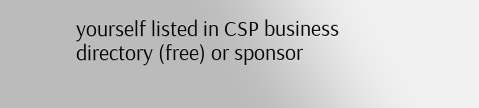yourself listed in CSP business directory (free) or sponsor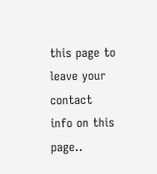this page to leave your contact info on this page..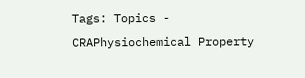Tags: Topics - CRAPhysiochemical Property